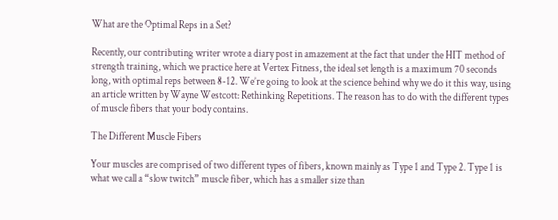What are the Optimal Reps in a Set?

Recently, our contributing writer wrote a diary post in amazement at the fact that under the HIT method of strength training, which we practice here at Vertex Fitness, the ideal set length is a maximum 70 seconds long, with optimal reps between 8-12. We’re going to look at the science behind why we do it this way, using an article written by Wayne Westcott: Rethinking Repetitions. The reason has to do with the different types of muscle fibers that your body contains.

The Different Muscle Fibers

Your muscles are comprised of two different types of fibers, known mainly as Type 1 and Type 2. Type 1 is what we call a “slow twitch” muscle fiber, which has a smaller size than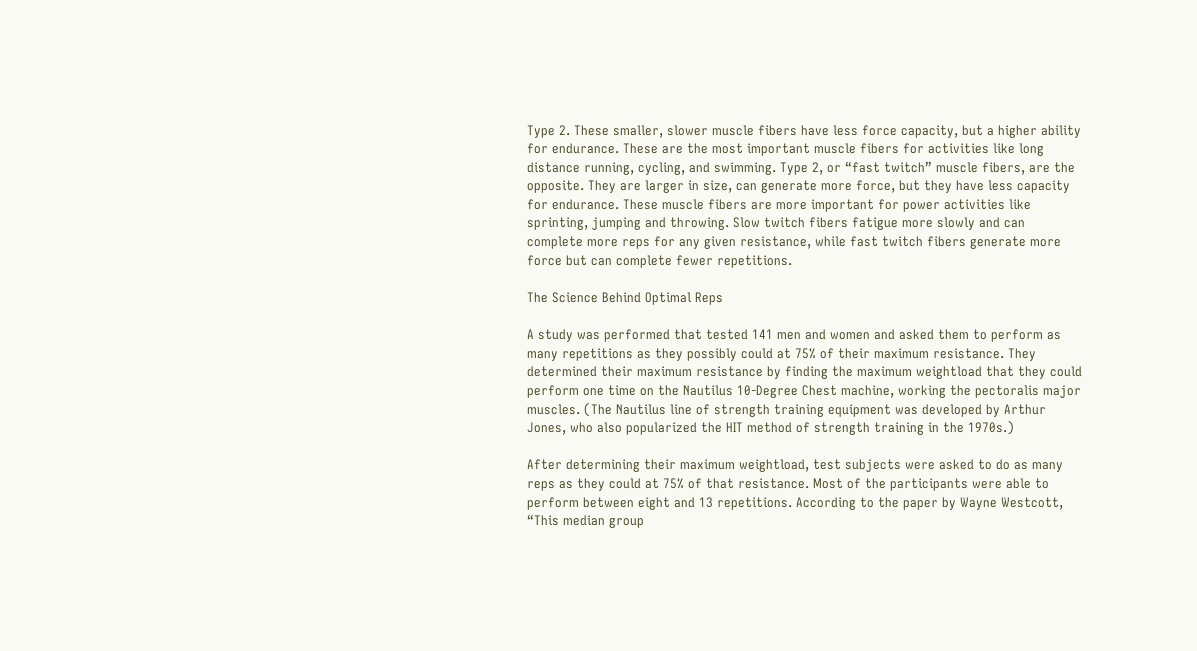Type 2. These smaller, slower muscle fibers have less force capacity, but a higher ability for endurance. These are the most important muscle fibers for activities like long distance running, cycling, and swimming. Type 2, or “fast twitch” muscle fibers, are the opposite. They are larger in size, can generate more force, but they have less capacity for endurance. These muscle fibers are more important for power activities like sprinting, jumping and throwing. Slow twitch fibers fatigue more slowly and can complete more reps for any given resistance, while fast twitch fibers generate more force but can complete fewer repetitions.

The Science Behind Optimal Reps

A study was performed that tested 141 men and women and asked them to perform as many repetitions as they possibly could at 75% of their maximum resistance. They determined their maximum resistance by finding the maximum weightload that they could perform one time on the Nautilus 10-Degree Chest machine, working the pectoralis major muscles. (The Nautilus line of strength training equipment was developed by Arthur Jones, who also popularized the HIT method of strength training in the 1970s.)

After determining their maximum weightload, test subjects were asked to do as many reps as they could at 75% of that resistance. Most of the participants were able to perform between eight and 13 repetitions. According to the paper by Wayne Westcott, “This median group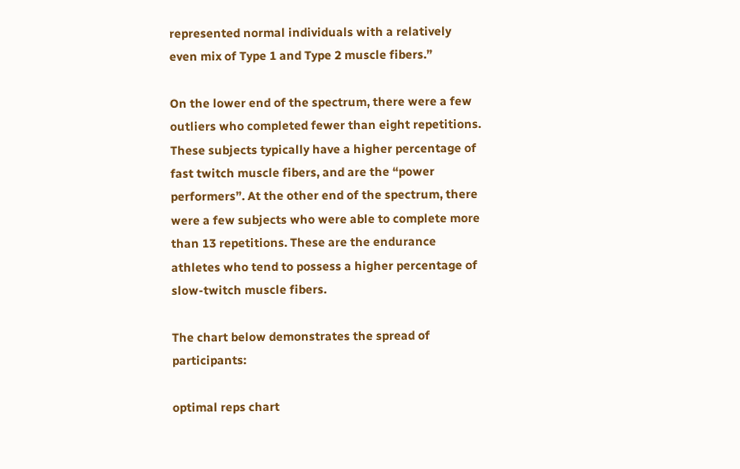represented normal individuals with a relatively even mix of Type 1 and Type 2 muscle fibers.”

On the lower end of the spectrum, there were a few outliers who completed fewer than eight repetitions. These subjects typically have a higher percentage of fast twitch muscle fibers, and are the “power performers”. At the other end of the spectrum, there were a few subjects who were able to complete more than 13 repetitions. These are the endurance athletes who tend to possess a higher percentage of slow-twitch muscle fibers.

The chart below demonstrates the spread of participants:

optimal reps chart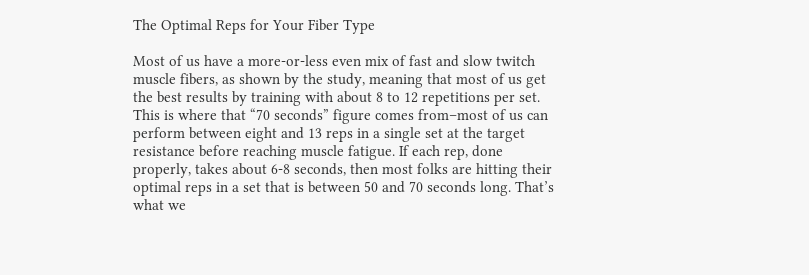The Optimal Reps for Your Fiber Type

Most of us have a more-or-less even mix of fast and slow twitch muscle fibers, as shown by the study, meaning that most of us get the best results by training with about 8 to 12 repetitions per set. This is where that “70 seconds” figure comes from–most of us can perform between eight and 13 reps in a single set at the target resistance before reaching muscle fatigue. If each rep, done properly, takes about 6-8 seconds, then most folks are hitting their optimal reps in a set that is between 50 and 70 seconds long. That’s what we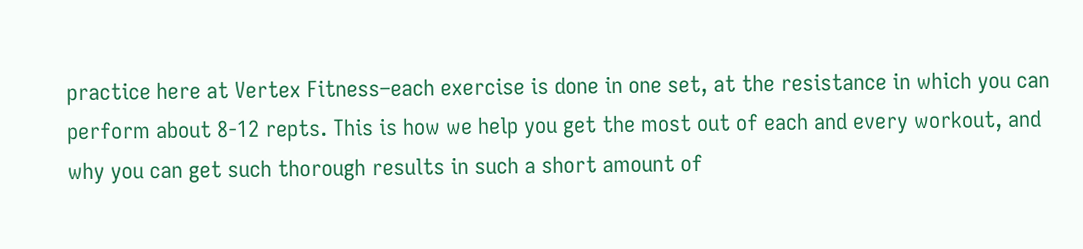practice here at Vertex Fitness–each exercise is done in one set, at the resistance in which you can perform about 8-12 repts. This is how we help you get the most out of each and every workout, and why you can get such thorough results in such a short amount of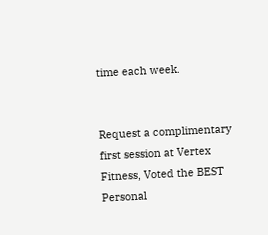time each week.


Request a complimentary first session at Vertex Fitness, Voted the BEST Personal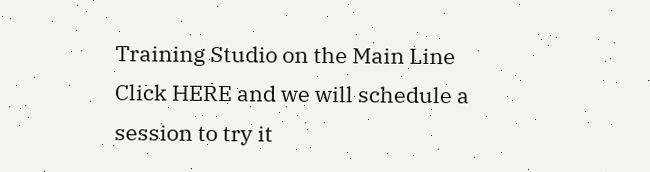Training Studio on the Main Line
Click HERE and we will schedule a session to try it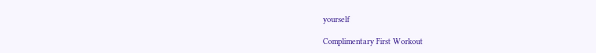yourself

Complimentary First Workout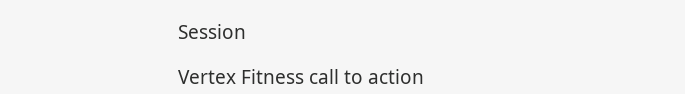Session

Vertex Fitness call to action